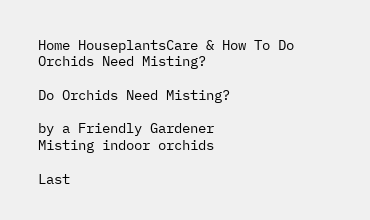Home HouseplantsCare & How To Do Orchids Need Misting?

Do Orchids Need Misting?

by a Friendly Gardener
Misting indoor orchids

Last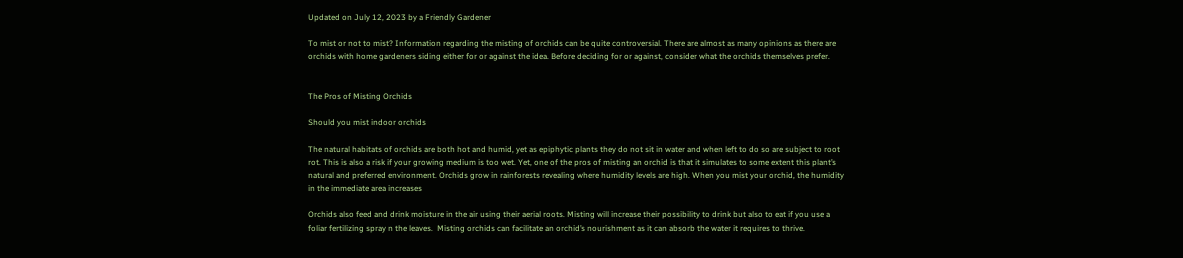Updated on July 12, 2023 by a Friendly Gardener

To mist or not to mist? Information regarding the misting of orchids can be quite controversial. There are almost as many opinions as there are orchids with home gardeners siding either for or against the idea. Before deciding for or against, consider what the orchids themselves prefer.


The Pros of Misting Orchids

Should you mist indoor orchids

The natural habitats of orchids are both hot and humid, yet as epiphytic plants they do not sit in water and when left to do so are subject to root rot. This is also a risk if your growing medium is too wet. Yet, one of the pros of misting an orchid is that it simulates to some extent this plant’s natural and preferred environment. Orchids grow in rainforests revealing where humidity levels are high. When you mist your orchid, the humidity in the immediate area increases

Orchids also feed and drink moisture in the air using their aerial roots. Misting will increase their possibility to drink but also to eat if you use a foliar fertilizing spray n the leaves.  Misting orchids can facilitate an orchid’s nourishment as it can absorb the water it requires to thrive.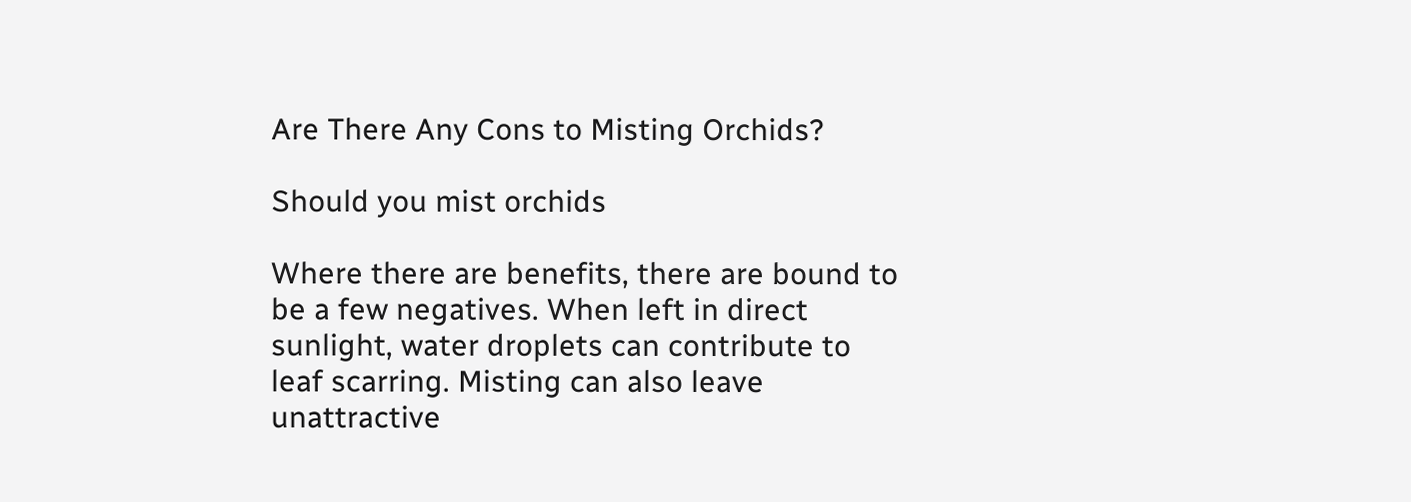Are There Any Cons to Misting Orchids?

Should you mist orchids

Where there are benefits, there are bound to be a few negatives. When left in direct sunlight, water droplets can contribute to leaf scarring. Misting can also leave unattractive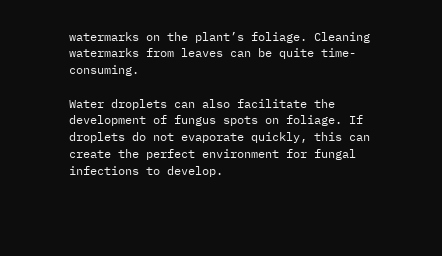watermarks on the plant’s foliage. Cleaning watermarks from leaves can be quite time-consuming.

Water droplets can also facilitate the development of fungus spots on foliage. If droplets do not evaporate quickly, this can create the perfect environment for fungal infections to develop.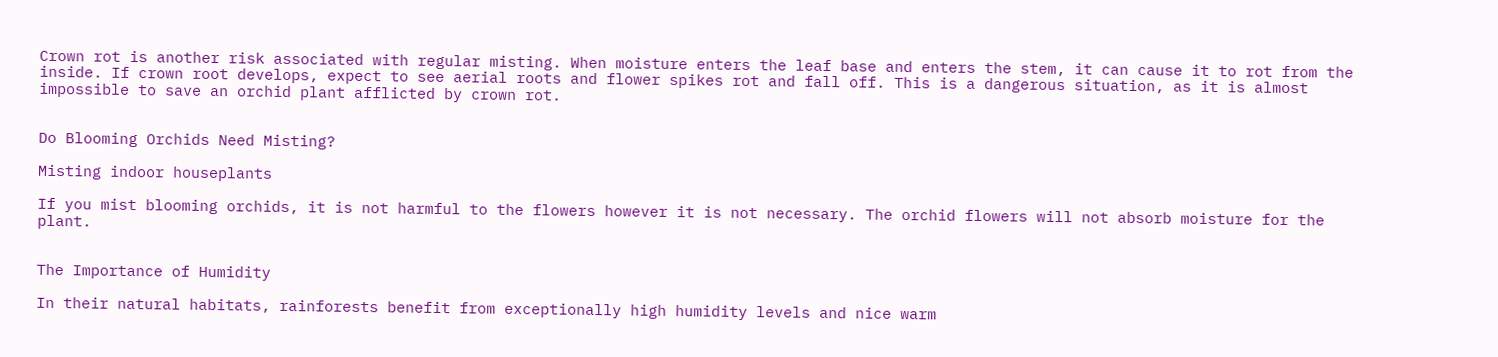Crown rot is another risk associated with regular misting. When moisture enters the leaf base and enters the stem, it can cause it to rot from the inside. If crown root develops, expect to see aerial roots and flower spikes rot and fall off. This is a dangerous situation, as it is almost impossible to save an orchid plant afflicted by crown rot.


Do Blooming Orchids Need Misting?

Misting indoor houseplants

If you mist blooming orchids, it is not harmful to the flowers however it is not necessary. The orchid flowers will not absorb moisture for the plant.


The Importance of Humidity

In their natural habitats, rainforests benefit from exceptionally high humidity levels and nice warm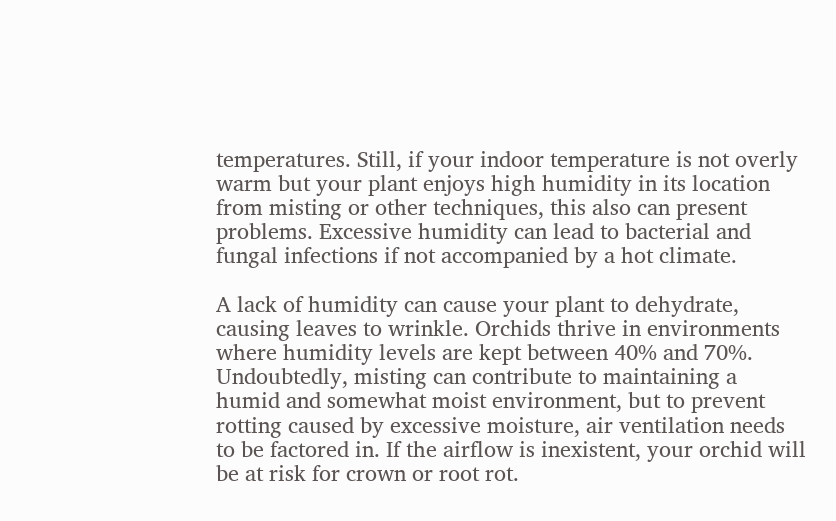temperatures. Still, if your indoor temperature is not overly warm but your plant enjoys high humidity in its location from misting or other techniques, this also can present problems. Excessive humidity can lead to bacterial and fungal infections if not accompanied by a hot climate.

A lack of humidity can cause your plant to dehydrate, causing leaves to wrinkle. Orchids thrive in environments where humidity levels are kept between 40% and 70%. Undoubtedly, misting can contribute to maintaining a humid and somewhat moist environment, but to prevent rotting caused by excessive moisture, air ventilation needs to be factored in. If the airflow is inexistent, your orchid will be at risk for crown or root rot.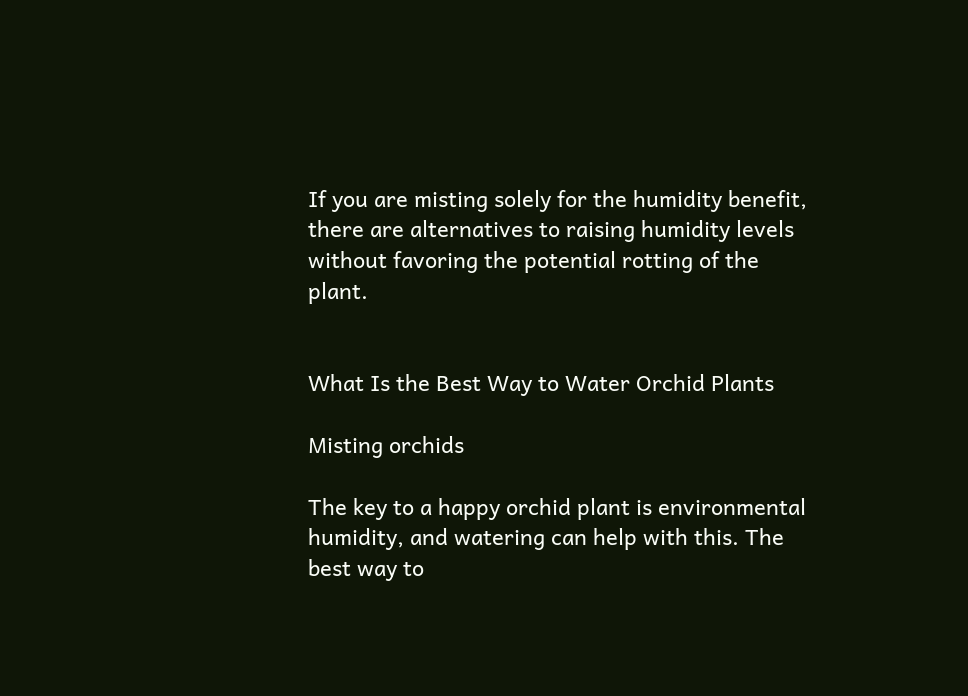If you are misting solely for the humidity benefit, there are alternatives to raising humidity levels without favoring the potential rotting of the plant.


What Is the Best Way to Water Orchid Plants

Misting orchids

The key to a happy orchid plant is environmental humidity, and watering can help with this. The best way to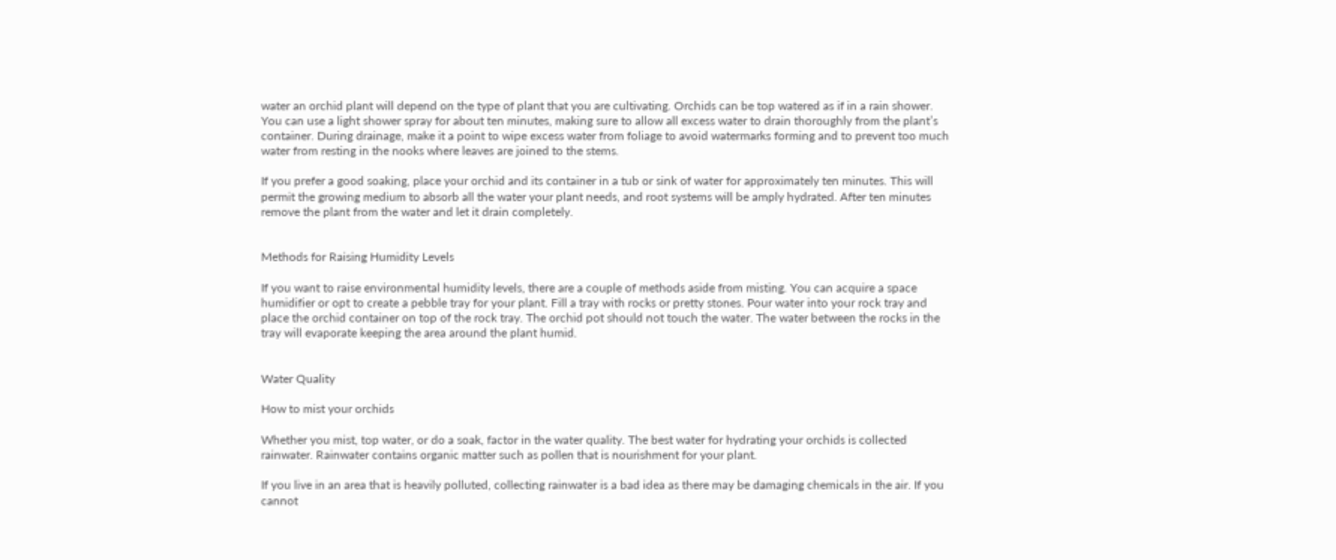water an orchid plant will depend on the type of plant that you are cultivating. Orchids can be top watered as if in a rain shower. You can use a light shower spray for about ten minutes, making sure to allow all excess water to drain thoroughly from the plant’s container. During drainage, make it a point to wipe excess water from foliage to avoid watermarks forming and to prevent too much water from resting in the nooks where leaves are joined to the stems.

If you prefer a good soaking, place your orchid and its container in a tub or sink of water for approximately ten minutes. This will permit the growing medium to absorb all the water your plant needs, and root systems will be amply hydrated. After ten minutes remove the plant from the water and let it drain completely.


Methods for Raising Humidity Levels

If you want to raise environmental humidity levels, there are a couple of methods aside from misting. You can acquire a space humidifier or opt to create a pebble tray for your plant. Fill a tray with rocks or pretty stones. Pour water into your rock tray and place the orchid container on top of the rock tray. The orchid pot should not touch the water. The water between the rocks in the tray will evaporate keeping the area around the plant humid.


Water Quality

How to mist your orchids

Whether you mist, top water, or do a soak, factor in the water quality. The best water for hydrating your orchids is collected rainwater. Rainwater contains organic matter such as pollen that is nourishment for your plant.

If you live in an area that is heavily polluted, collecting rainwater is a bad idea as there may be damaging chemicals in the air. If you cannot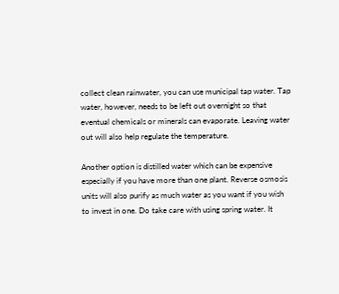collect clean rainwater, you can use municipal tap water. Tap water, however, needs to be left out overnight so that eventual chemicals or minerals can evaporate. Leaving water out will also help regulate the temperature.

Another option is distilled water which can be expensive especially if you have more than one plant. Reverse osmosis units will also purify as much water as you want if you wish to invest in one. Do take care with using spring water. It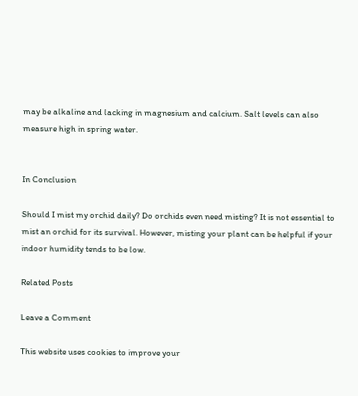may be alkaline and lacking in magnesium and calcium. Salt levels can also measure high in spring water.


In Conclusion

Should I mist my orchid daily? Do orchids even need misting? It is not essential to mist an orchid for its survival. However, misting your plant can be helpful if your indoor humidity tends to be low.

Related Posts

Leave a Comment

This website uses cookies to improve your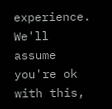experience. We'll assume you're ok with this,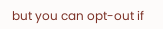but you can opt-out if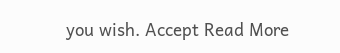you wish. Accept Read More